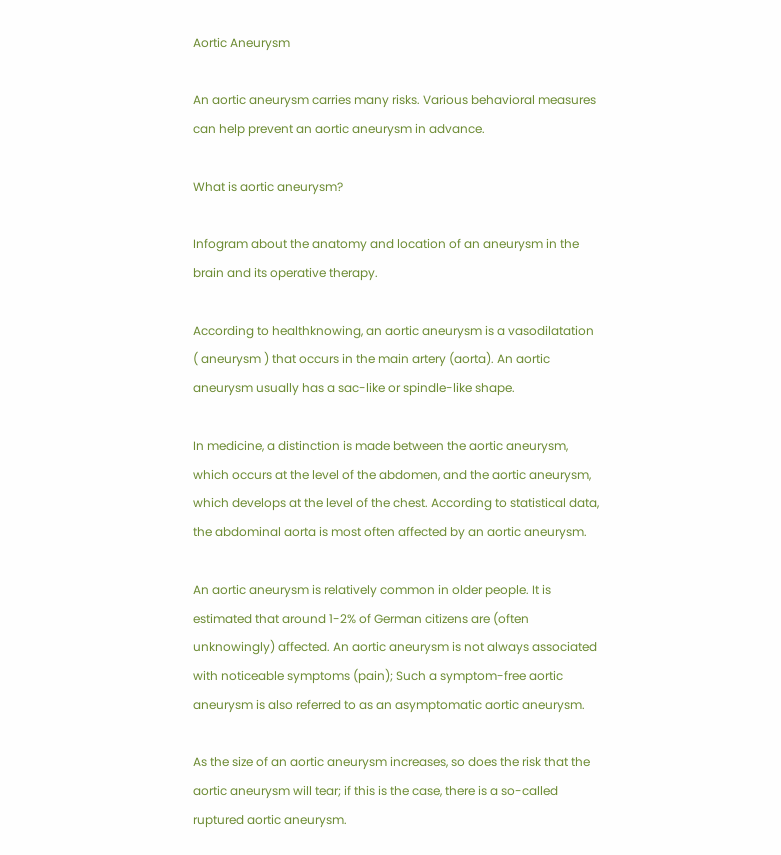Aortic Aneurysm

An aortic aneurysm carries many risks. Various behavioral measures can help prevent an aortic aneurysm in advance.

What is aortic aneurysm?

Infogram about the anatomy and location of an aneurysm in the brain and its operative therapy.

According to healthknowing, an aortic aneurysm is a vasodilatation ( aneurysm ) that occurs in the main artery (aorta). An aortic aneurysm usually has a sac-like or spindle-like shape.

In medicine, a distinction is made between the aortic aneurysm, which occurs at the level of the abdomen, and the aortic aneurysm, which develops at the level of the chest. According to statistical data, the abdominal aorta is most often affected by an aortic aneurysm.

An aortic aneurysm is relatively common in older people. It is estimated that around 1-2% of German citizens are (often unknowingly) affected. An aortic aneurysm is not always associated with noticeable symptoms (pain); Such a symptom-free aortic aneurysm is also referred to as an asymptomatic aortic aneurysm.

As the size of an aortic aneurysm increases, so does the risk that the aortic aneurysm will tear; if this is the case, there is a so-called ruptured aortic aneurysm.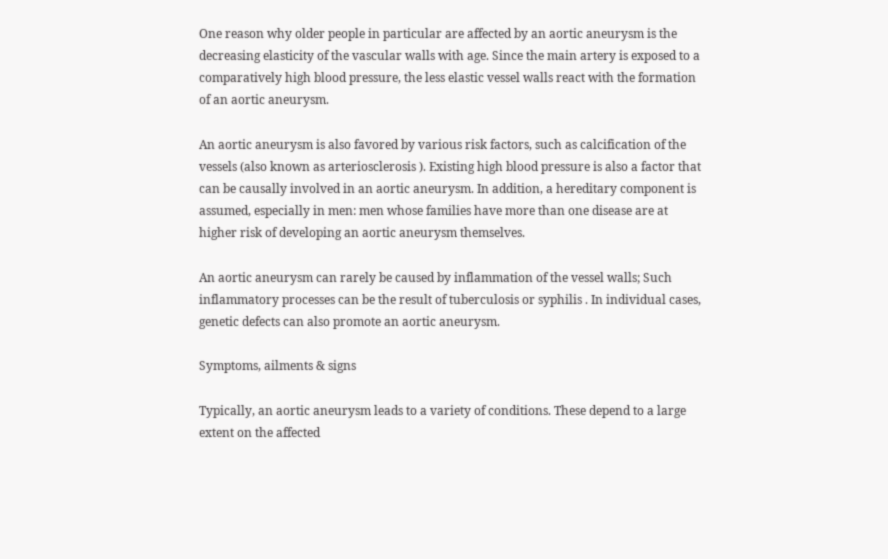One reason why older people in particular are affected by an aortic aneurysm is the decreasing elasticity of the vascular walls with age. Since the main artery is exposed to a comparatively high blood pressure, the less elastic vessel walls react with the formation of an aortic aneurysm.

An aortic aneurysm is also favored by various risk factors, such as calcification of the vessels (also known as arteriosclerosis ). Existing high blood pressure is also a factor that can be causally involved in an aortic aneurysm. In addition, a hereditary component is assumed, especially in men: men whose families have more than one disease are at higher risk of developing an aortic aneurysm themselves.

An aortic aneurysm can rarely be caused by inflammation of the vessel walls; Such inflammatory processes can be the result of tuberculosis or syphilis . In individual cases, genetic defects can also promote an aortic aneurysm.

Symptoms, ailments & signs

Typically, an aortic aneurysm leads to a variety of conditions. These depend to a large extent on the affected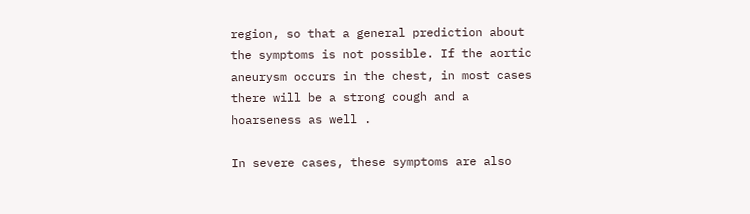region, so that a general prediction about the symptoms is not possible. If the aortic aneurysm occurs in the chest, in most cases there will be a strong cough and a hoarseness as well .

In severe cases, these symptoms are also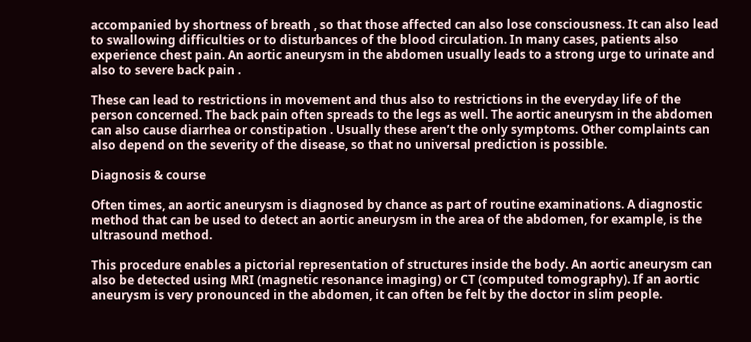accompanied by shortness of breath , so that those affected can also lose consciousness. It can also lead to swallowing difficulties or to disturbances of the blood circulation. In many cases, patients also experience chest pain. An aortic aneurysm in the abdomen usually leads to a strong urge to urinate and also to severe back pain .

These can lead to restrictions in movement and thus also to restrictions in the everyday life of the person concerned. The back pain often spreads to the legs as well. The aortic aneurysm in the abdomen can also cause diarrhea or constipation . Usually these aren’t the only symptoms. Other complaints can also depend on the severity of the disease, so that no universal prediction is possible.

Diagnosis & course

Often times, an aortic aneurysm is diagnosed by chance as part of routine examinations. A diagnostic method that can be used to detect an aortic aneurysm in the area of the abdomen, for example, is the ultrasound method.

This procedure enables a pictorial representation of structures inside the body. An aortic aneurysm can also be detected using MRI (magnetic resonance imaging) or CT (computed tomography). If an aortic aneurysm is very pronounced in the abdomen, it can often be felt by the doctor in slim people.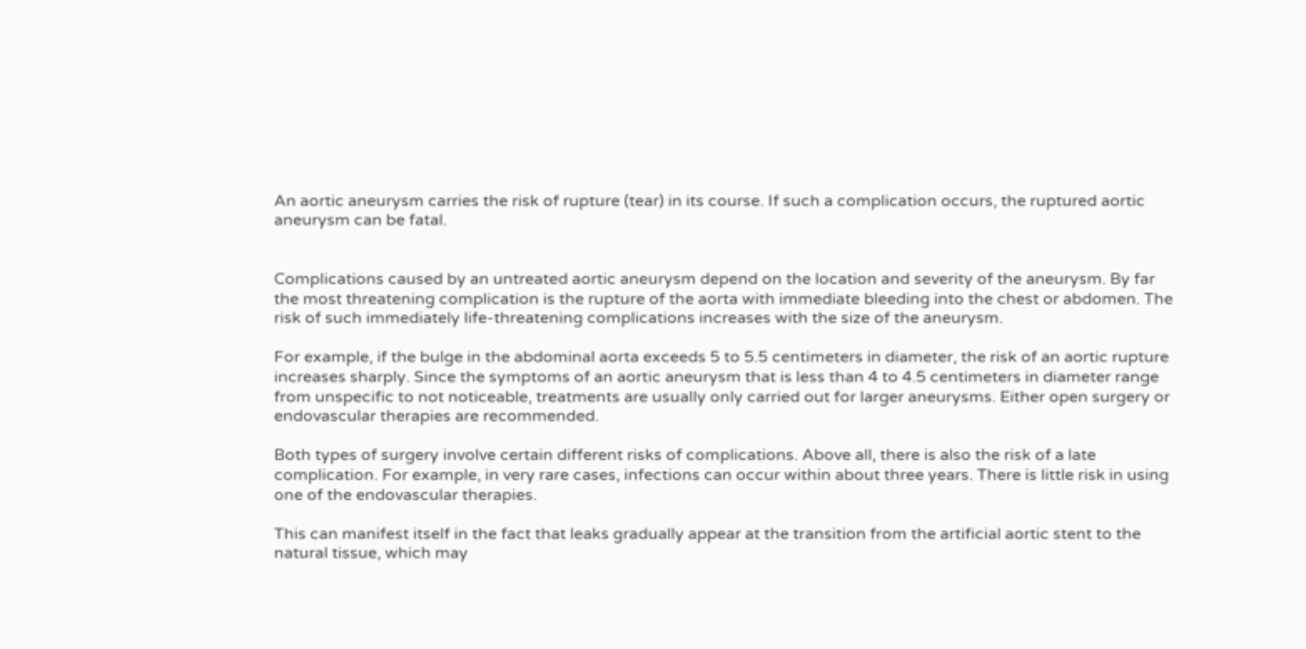An aortic aneurysm carries the risk of rupture (tear) in its course. If such a complication occurs, the ruptured aortic aneurysm can be fatal.


Complications caused by an untreated aortic aneurysm depend on the location and severity of the aneurysm. By far the most threatening complication is the rupture of the aorta with immediate bleeding into the chest or abdomen. The risk of such immediately life-threatening complications increases with the size of the aneurysm.

For example, if the bulge in the abdominal aorta exceeds 5 to 5.5 centimeters in diameter, the risk of an aortic rupture increases sharply. Since the symptoms of an aortic aneurysm that is less than 4 to 4.5 centimeters in diameter range from unspecific to not noticeable, treatments are usually only carried out for larger aneurysms. Either open surgery or endovascular therapies are recommended.

Both types of surgery involve certain different risks of complications. Above all, there is also the risk of a late complication. For example, in very rare cases, infections can occur within about three years. There is little risk in using one of the endovascular therapies.

This can manifest itself in the fact that leaks gradually appear at the transition from the artificial aortic stent to the natural tissue, which may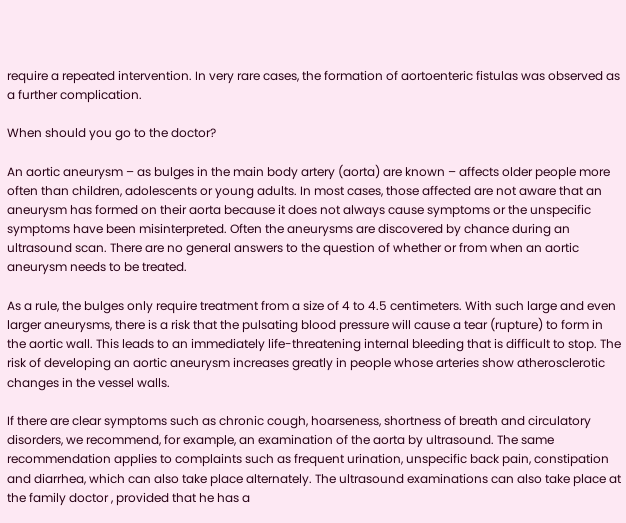require a repeated intervention. In very rare cases, the formation of aortoenteric fistulas was observed as a further complication.

When should you go to the doctor?

An aortic aneurysm – as bulges in the main body artery (aorta) are known – affects older people more often than children, adolescents or young adults. In most cases, those affected are not aware that an aneurysm has formed on their aorta because it does not always cause symptoms or the unspecific symptoms have been misinterpreted. Often the aneurysms are discovered by chance during an ultrasound scan. There are no general answers to the question of whether or from when an aortic aneurysm needs to be treated.

As a rule, the bulges only require treatment from a size of 4 to 4.5 centimeters. With such large and even larger aneurysms, there is a risk that the pulsating blood pressure will cause a tear (rupture) to form in the aortic wall. This leads to an immediately life-threatening internal bleeding that is difficult to stop. The risk of developing an aortic aneurysm increases greatly in people whose arteries show atherosclerotic changes in the vessel walls.

If there are clear symptoms such as chronic cough, hoarseness, shortness of breath and circulatory disorders, we recommend, for example, an examination of the aorta by ultrasound. The same recommendation applies to complaints such as frequent urination, unspecific back pain, constipation and diarrhea, which can also take place alternately. The ultrasound examinations can also take place at the family doctor , provided that he has a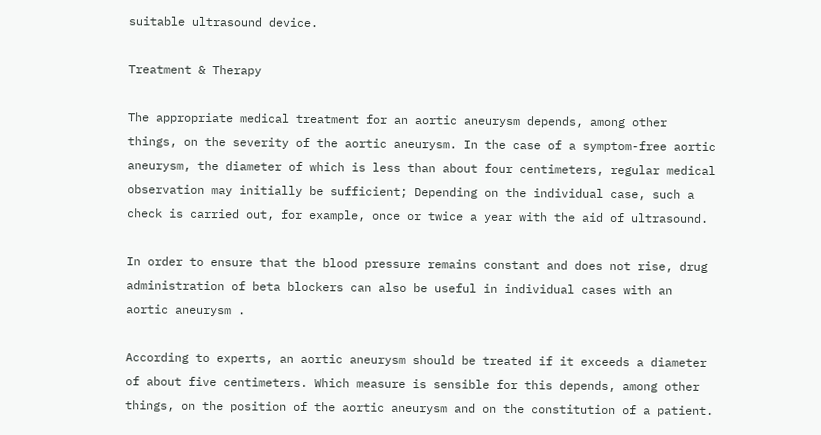suitable ultrasound device.

Treatment & Therapy

The appropriate medical treatment for an aortic aneurysm depends, among other things, on the severity of the aortic aneurysm. In the case of a symptom-free aortic aneurysm, the diameter of which is less than about four centimeters, regular medical observation may initially be sufficient; Depending on the individual case, such a check is carried out, for example, once or twice a year with the aid of ultrasound.

In order to ensure that the blood pressure remains constant and does not rise, drug administration of beta blockers can also be useful in individual cases with an aortic aneurysm .

According to experts, an aortic aneurysm should be treated if it exceeds a diameter of about five centimeters. Which measure is sensible for this depends, among other things, on the position of the aortic aneurysm and on the constitution of a patient.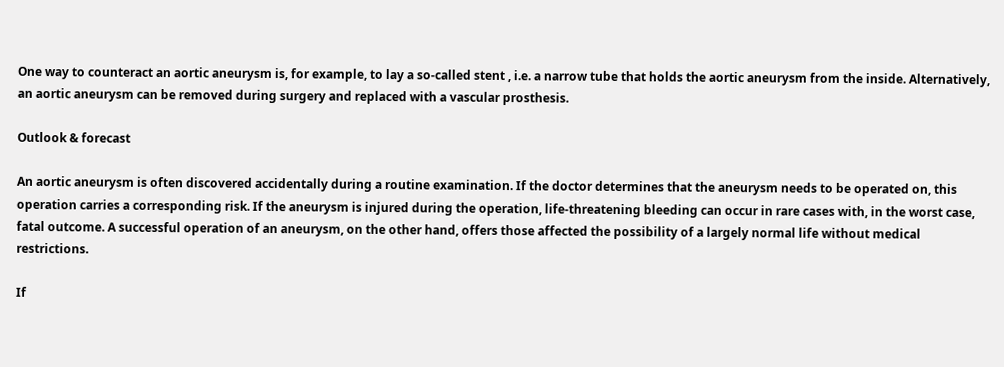One way to counteract an aortic aneurysm is, for example, to lay a so-called stent , i.e. a narrow tube that holds the aortic aneurysm from the inside. Alternatively, an aortic aneurysm can be removed during surgery and replaced with a vascular prosthesis.

Outlook & forecast

An aortic aneurysm is often discovered accidentally during a routine examination. If the doctor determines that the aneurysm needs to be operated on, this operation carries a corresponding risk. If the aneurysm is injured during the operation, life-threatening bleeding can occur in rare cases with, in the worst case, fatal outcome. A successful operation of an aneurysm, on the other hand, offers those affected the possibility of a largely normal life without medical restrictions.

If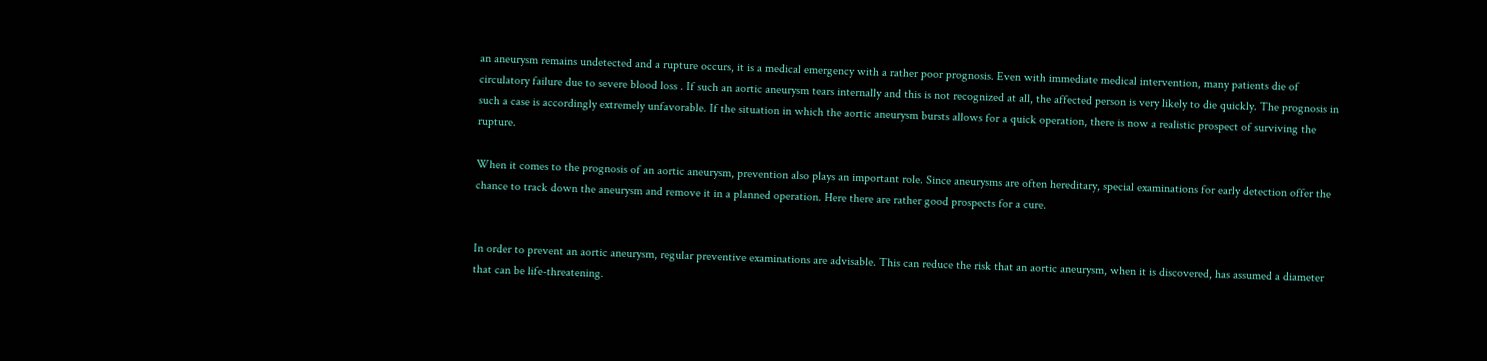an aneurysm remains undetected and a rupture occurs, it is a medical emergency with a rather poor prognosis. Even with immediate medical intervention, many patients die of circulatory failure due to severe blood loss . If such an aortic aneurysm tears internally and this is not recognized at all, the affected person is very likely to die quickly. The prognosis in such a case is accordingly extremely unfavorable. If the situation in which the aortic aneurysm bursts allows for a quick operation, there is now a realistic prospect of surviving the rupture.

When it comes to the prognosis of an aortic aneurysm, prevention also plays an important role. Since aneurysms are often hereditary, special examinations for early detection offer the chance to track down the aneurysm and remove it in a planned operation. Here there are rather good prospects for a cure.


In order to prevent an aortic aneurysm, regular preventive examinations are advisable. This can reduce the risk that an aortic aneurysm, when it is discovered, has assumed a diameter that can be life-threatening.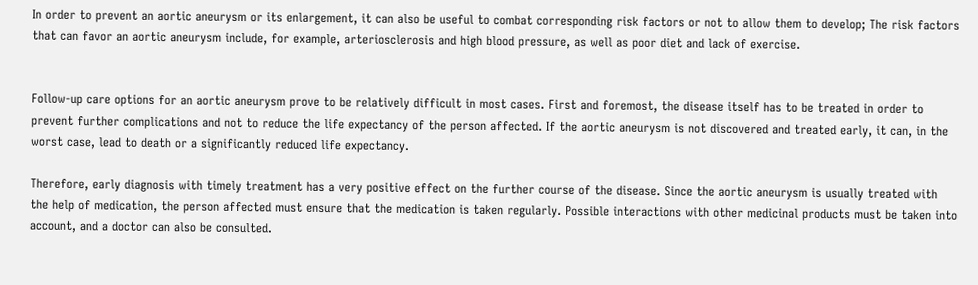In order to prevent an aortic aneurysm or its enlargement, it can also be useful to combat corresponding risk factors or not to allow them to develop; The risk factors that can favor an aortic aneurysm include, for example, arteriosclerosis and high blood pressure, as well as poor diet and lack of exercise.


Follow-up care options for an aortic aneurysm prove to be relatively difficult in most cases. First and foremost, the disease itself has to be treated in order to prevent further complications and not to reduce the life expectancy of the person affected. If the aortic aneurysm is not discovered and treated early, it can, in the worst case, lead to death or a significantly reduced life expectancy.

Therefore, early diagnosis with timely treatment has a very positive effect on the further course of the disease. Since the aortic aneurysm is usually treated with the help of medication, the person affected must ensure that the medication is taken regularly. Possible interactions with other medicinal products must be taken into account, and a doctor can also be consulted.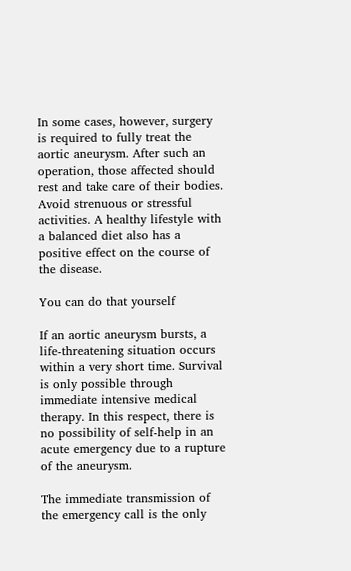In some cases, however, surgery is required to fully treat the aortic aneurysm. After such an operation, those affected should rest and take care of their bodies. Avoid strenuous or stressful activities. A healthy lifestyle with a balanced diet also has a positive effect on the course of the disease.

You can do that yourself

If an aortic aneurysm bursts, a life-threatening situation occurs within a very short time. Survival is only possible through immediate intensive medical therapy. In this respect, there is no possibility of self-help in an acute emergency due to a rupture of the aneurysm.

The immediate transmission of the emergency call is the only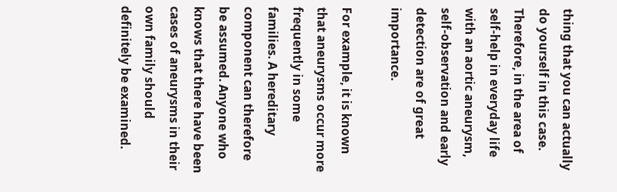thing that you can actually do yourself in this case. Therefore, in the area of self-help in everyday life with an aortic aneurysm, self-observation and early detection are of great importance.

For example, it is known that aneurysms occur more frequently in some families. A hereditary component can therefore be assumed. Anyone who knows that there have been cases of aneurysms in their own family should definitely be examined.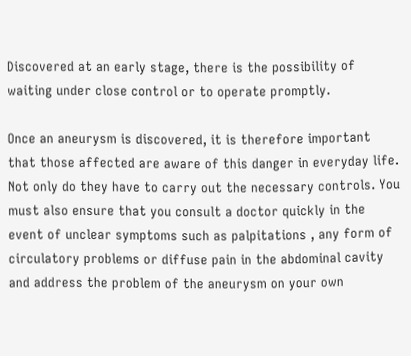Discovered at an early stage, there is the possibility of waiting under close control or to operate promptly.

Once an aneurysm is discovered, it is therefore important that those affected are aware of this danger in everyday life. Not only do they have to carry out the necessary controls. You must also ensure that you consult a doctor quickly in the event of unclear symptoms such as palpitations , any form of circulatory problems or diffuse pain in the abdominal cavity and address the problem of the aneurysm on your own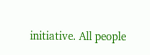initiative. All people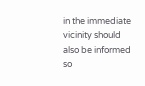in the immediate vicinity should also be informed so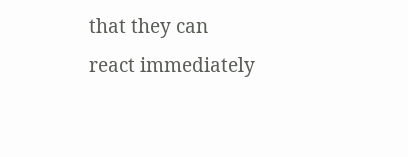that they can react immediately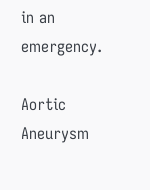in an emergency.

Aortic Aneurysm